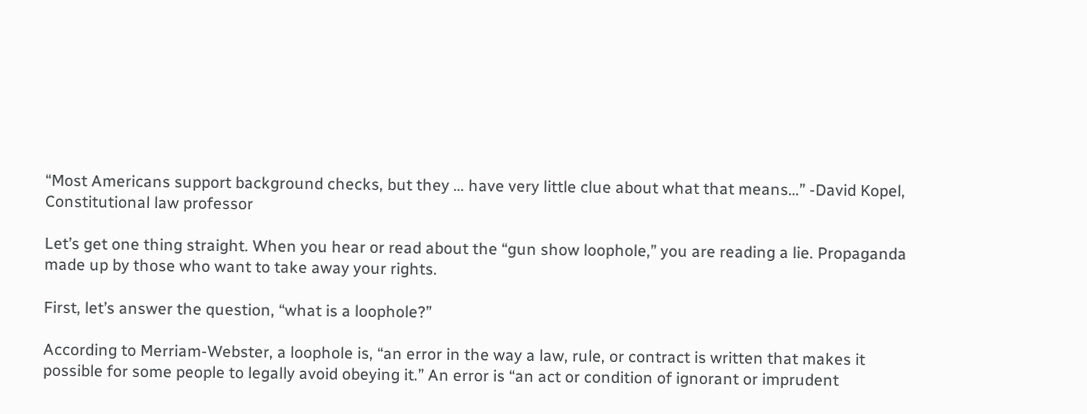“Most Americans support background checks, but they … have very little clue about what that means…” -David Kopel, Constitutional law professor

Let’s get one thing straight. When you hear or read about the “gun show loophole,” you are reading a lie. Propaganda made up by those who want to take away your rights.

First, let’s answer the question, “what is a loophole?”

According to Merriam-Webster, a loophole is, “an error in the way a law, rule, or contract is written that makes it possible for some people to legally avoid obeying it.” An error is “an act or condition of ignorant or imprudent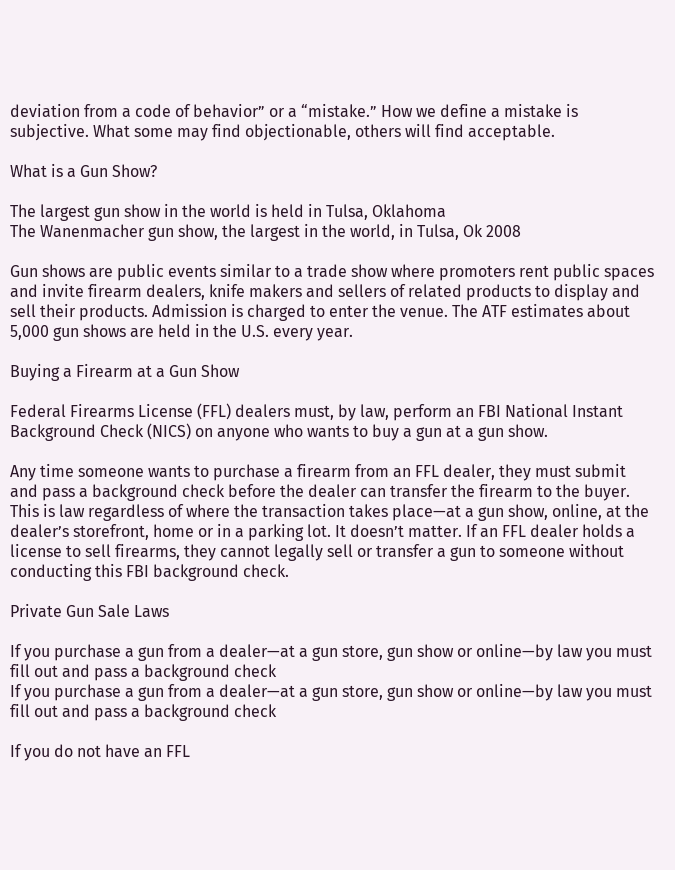deviation from a code of behavior” or a “mistake.” How we define a mistake is subjective. What some may find objectionable, others will find acceptable.

What is a Gun Show?

The largest gun show in the world is held in Tulsa, Oklahoma
The Wanenmacher gun show, the largest in the world, in Tulsa, Ok 2008

Gun shows are public events similar to a trade show where promoters rent public spaces and invite firearm dealers, knife makers and sellers of related products to display and sell their products. Admission is charged to enter the venue. The ATF estimates about 5,000 gun shows are held in the U.S. every year.

Buying a Firearm at a Gun Show

Federal Firearms License (FFL) dealers must, by law, perform an FBI National Instant Background Check (NICS) on anyone who wants to buy a gun at a gun show.

Any time someone wants to purchase a firearm from an FFL dealer, they must submit and pass a background check before the dealer can transfer the firearm to the buyer. This is law regardless of where the transaction takes place—at a gun show, online, at the dealer’s storefront, home or in a parking lot. It doesn’t matter. If an FFL dealer holds a license to sell firearms, they cannot legally sell or transfer a gun to someone without conducting this FBI background check.

Private Gun Sale Laws

If you purchase a gun from a dealer—at a gun store, gun show or online—by law you must fill out and pass a background check
If you purchase a gun from a dealer—at a gun store, gun show or online—by law you must fill out and pass a background check

If you do not have an FFL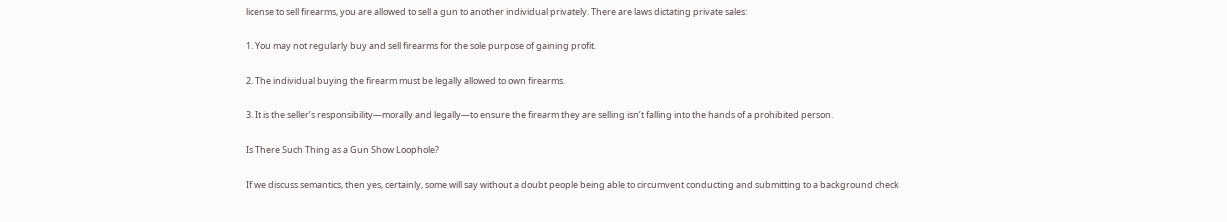license to sell firearms, you are allowed to sell a gun to another individual privately. There are laws dictating private sales:

1. You may not regularly buy and sell firearms for the sole purpose of gaining profit.

2. The individual buying the firearm must be legally allowed to own firearms.

3. It is the seller’s responsibility—morally and legally—to ensure the firearm they are selling isn’t falling into the hands of a prohibited person.

Is There Such Thing as a Gun Show Loophole?

If we discuss semantics, then yes, certainly, some will say without a doubt people being able to circumvent conducting and submitting to a background check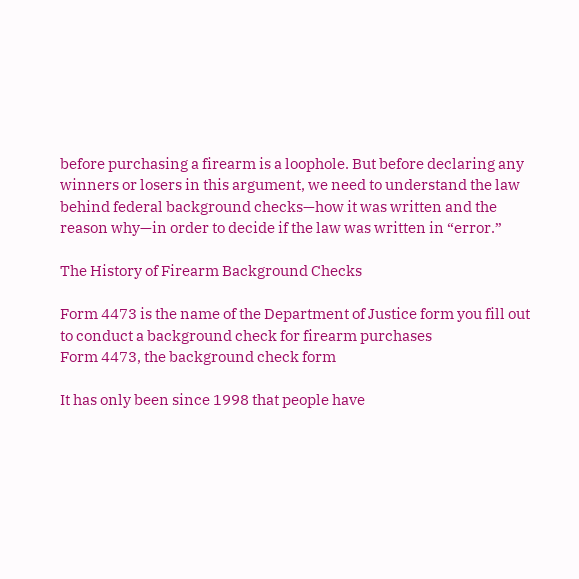before purchasing a firearm is a loophole. But before declaring any winners or losers in this argument, we need to understand the law behind federal background checks—how it was written and the reason why—in order to decide if the law was written in “error.”

The History of Firearm Background Checks

Form 4473 is the name of the Department of Justice form you fill out to conduct a background check for firearm purchases
Form 4473, the background check form

It has only been since 1998 that people have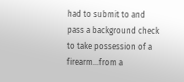had to submit to and pass a background check to take possession of a firearm…from a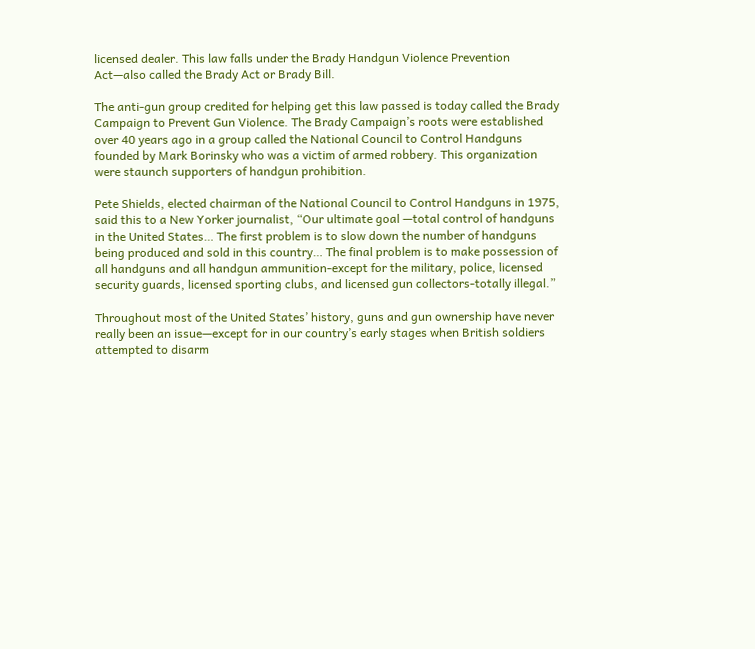licensed dealer. This law falls under the Brady Handgun Violence Prevention Act—also called the Brady Act or Brady Bill.

The anti-gun group credited for helping get this law passed is today called the Brady Campaign to Prevent Gun Violence. The Brady Campaign’s roots were established over 40 years ago in a group called the National Council to Control Handguns founded by Mark Borinsky who was a victim of armed robbery. This organization were staunch supporters of handgun prohibition.

Pete Shields, elected chairman of the National Council to Control Handguns in 1975, said this to a New Yorker journalist, “Our ultimate goal —total control of handguns in the United States… The first problem is to slow down the number of handguns being produced and sold in this country… The final problem is to make possession of all handguns and all handgun ammunition-except for the military, police, licensed security guards, licensed sporting clubs, and licensed gun collectors-totally illegal.”

Throughout most of the United States’ history, guns and gun ownership have never really been an issue—except for in our country’s early stages when British soldiers attempted to disarm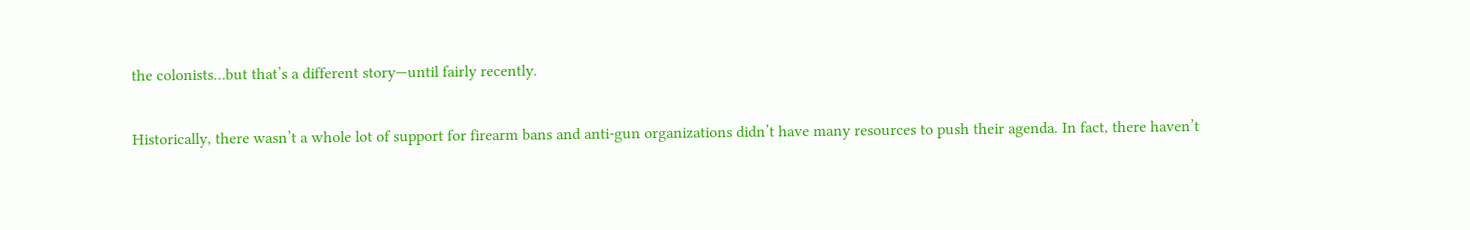the colonists…but that’s a different story—until fairly recently.

Historically, there wasn’t a whole lot of support for firearm bans and anti-gun organizations didn’t have many resources to push their agenda. In fact, there haven’t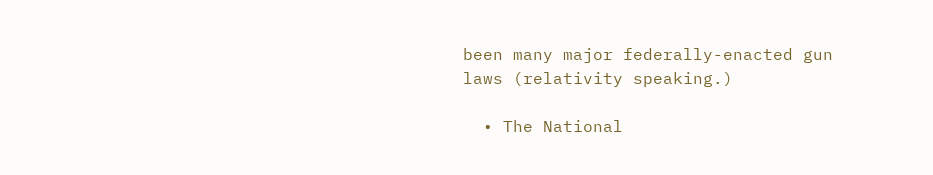been many major federally-enacted gun laws (relativity speaking.)

  • The National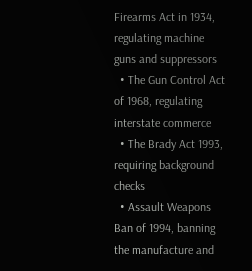Firearms Act in 1934, regulating machine guns and suppressors
  • The Gun Control Act of 1968, regulating interstate commerce
  • The Brady Act 1993, requiring background checks
  • Assault Weapons Ban of 1994, banning the manufacture and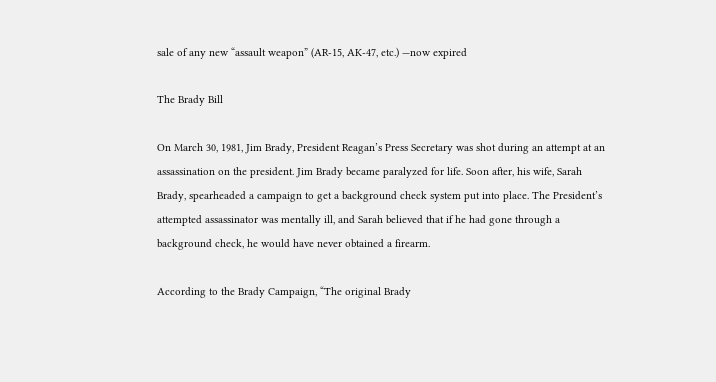sale of any new “assault weapon” (AR-15, AK-47, etc.) —now expired

The Brady Bill

On March 30, 1981, Jim Brady, President Reagan’s Press Secretary was shot during an attempt at an assassination on the president. Jim Brady became paralyzed for life. Soon after, his wife, Sarah Brady, spearheaded a campaign to get a background check system put into place. The President’s attempted assassinator was mentally ill, and Sarah believed that if he had gone through a background check, he would have never obtained a firearm.

According to the Brady Campaign, “The original Brady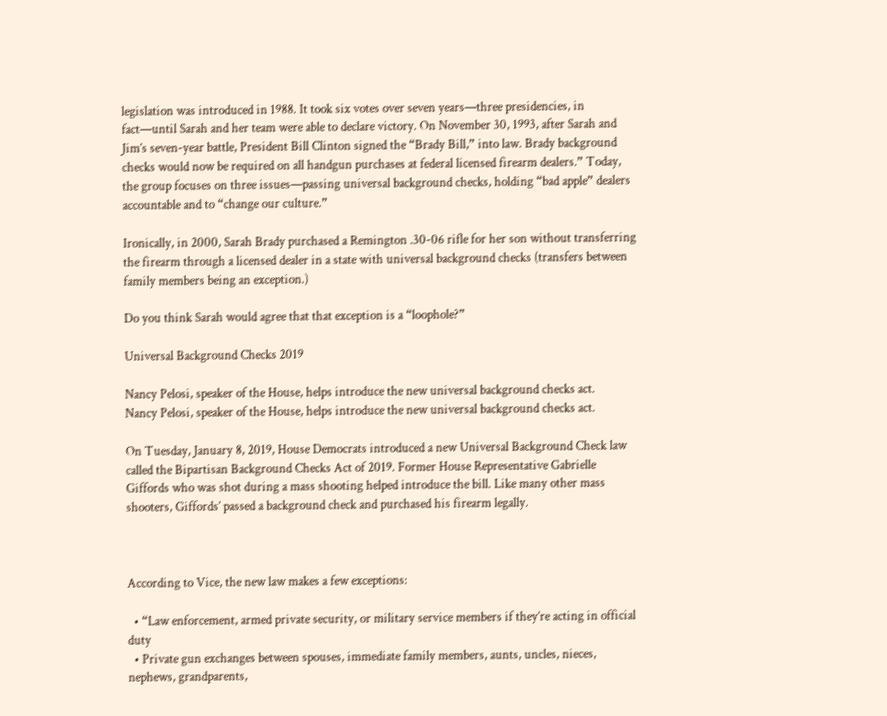legislation was introduced in 1988. It took six votes over seven years—three presidencies, in fact—until Sarah and her team were able to declare victory. On November 30, 1993, after Sarah and Jim’s seven-year battle, President Bill Clinton signed the “Brady Bill,” into law. Brady background checks would now be required on all handgun purchases at federal licensed firearm dealers.” Today, the group focuses on three issues—passing universal background checks, holding “bad apple” dealers accountable and to “change our culture.”

Ironically, in 2000, Sarah Brady purchased a Remington .30-06 rifle for her son without transferring the firearm through a licensed dealer in a state with universal background checks (transfers between family members being an exception.)

Do you think Sarah would agree that that exception is a “loophole?”

Universal Background Checks 2019

Nancy Pelosi, speaker of the House, helps introduce the new universal background checks act.
Nancy Pelosi, speaker of the House, helps introduce the new universal background checks act.

On Tuesday, January 8, 2019, House Democrats introduced a new Universal Background Check law called the Bipartisan Background Checks Act of 2019. Former House Representative Gabrielle Giffords who was shot during a mass shooting helped introduce the bill. Like many other mass shooters, Giffords’ passed a background check and purchased his firearm legally.



According to Vice, the new law makes a few exceptions:

  • “Law enforcement, armed private security, or military service members if they’re acting in official duty
  • Private gun exchanges between spouses, immediate family members, aunts, uncles, nieces, nephews, grandparents,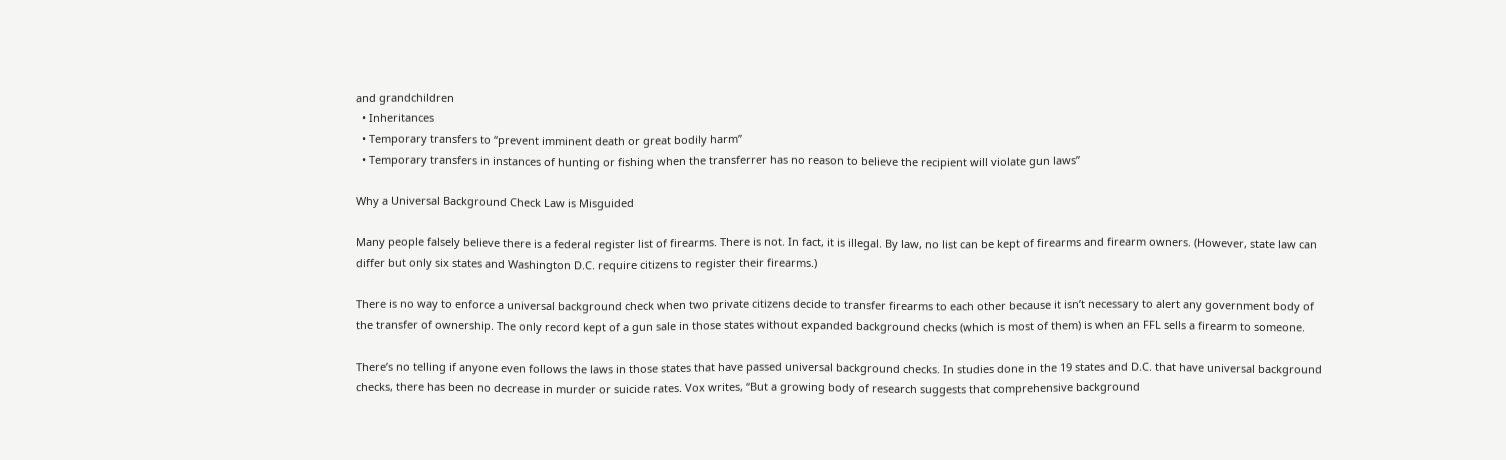and grandchildren
  • Inheritances
  • Temporary transfers to “prevent imminent death or great bodily harm”
  • Temporary transfers in instances of hunting or fishing when the transferrer has no reason to believe the recipient will violate gun laws”

Why a Universal Background Check Law is Misguided

Many people falsely believe there is a federal register list of firearms. There is not. In fact, it is illegal. By law, no list can be kept of firearms and firearm owners. (However, state law can differ but only six states and Washington D.C. require citizens to register their firearms.)

There is no way to enforce a universal background check when two private citizens decide to transfer firearms to each other because it isn’t necessary to alert any government body of the transfer of ownership. The only record kept of a gun sale in those states without expanded background checks (which is most of them) is when an FFL sells a firearm to someone.

There’s no telling if anyone even follows the laws in those states that have passed universal background checks. In studies done in the 19 states and D.C. that have universal background checks, there has been no decrease in murder or suicide rates. Vox writes, “But a growing body of research suggests that comprehensive background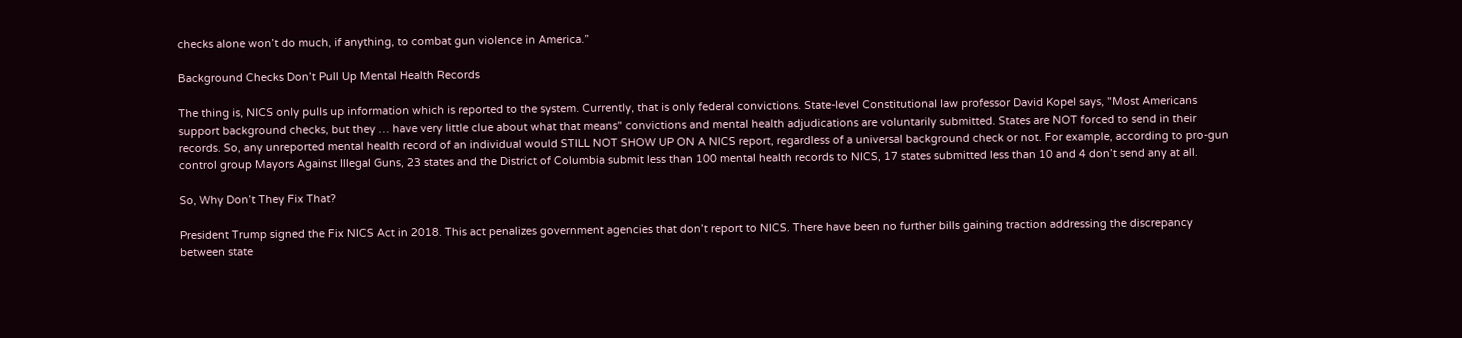checks alone won’t do much, if anything, to combat gun violence in America.”

Background Checks Don’t Pull Up Mental Health Records

The thing is, NICS only pulls up information which is reported to the system. Currently, that is only federal convictions. State-level Constitutional law professor David Kopel says, "Most Americans support background checks, but they … have very little clue about what that means" convictions and mental health adjudications are voluntarily submitted. States are NOT forced to send in their records. So, any unreported mental health record of an individual would STILL NOT SHOW UP ON A NICS report, regardless of a universal background check or not. For example, according to pro-gun control group Mayors Against Illegal Guns, 23 states and the District of Columbia submit less than 100 mental health records to NICS, 17 states submitted less than 10 and 4 don’t send any at all.

So, Why Don’t They Fix That?

President Trump signed the Fix NICS Act in 2018. This act penalizes government agencies that don’t report to NICS. There have been no further bills gaining traction addressing the discrepancy between state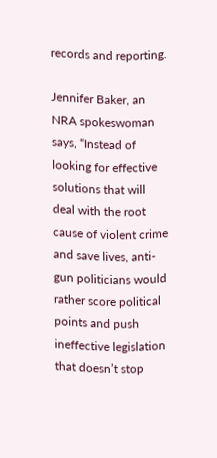records and reporting.

Jennifer Baker, an NRA spokeswoman says, “Instead of looking for effective solutions that will deal with the root cause of violent crime and save lives, anti-gun politicians would rather score political points and push ineffective legislation that doesn’t stop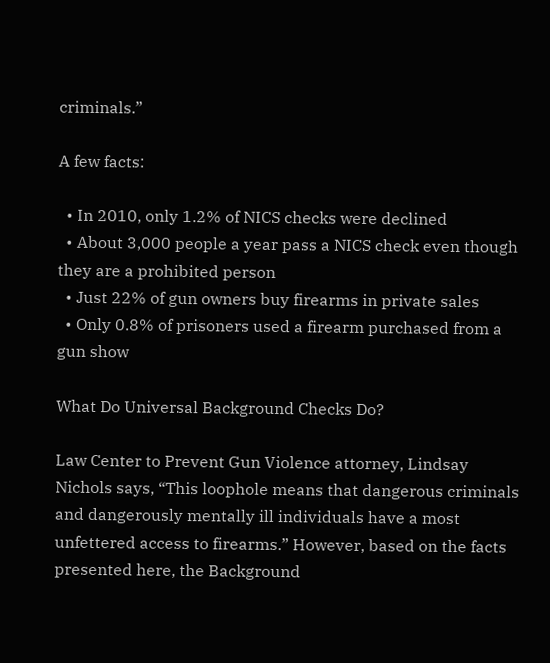criminals.”

A few facts:

  • In 2010, only 1.2% of NICS checks were declined
  • About 3,000 people a year pass a NICS check even though they are a prohibited person
  • Just 22% of gun owners buy firearms in private sales
  • Only 0.8% of prisoners used a firearm purchased from a gun show

What Do Universal Background Checks Do?

Law Center to Prevent Gun Violence attorney, Lindsay Nichols says, “This loophole means that dangerous criminals and dangerously mentally ill individuals have a most unfettered access to firearms.” However, based on the facts presented here, the Background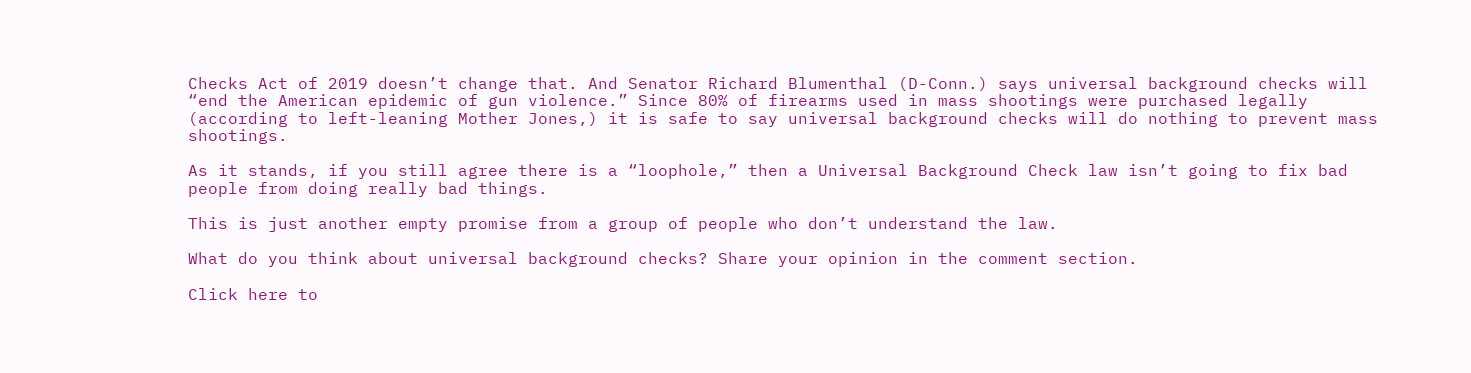Checks Act of 2019 doesn’t change that. And Senator Richard Blumenthal (D-Conn.) says universal background checks will “end the American epidemic of gun violence.” Since 80% of firearms used in mass shootings were purchased legally (according to left-leaning Mother Jones,) it is safe to say universal background checks will do nothing to prevent mass shootings.

As it stands, if you still agree there is a “loophole,” then a Universal Background Check law isn’t going to fix bad people from doing really bad things.

This is just another empty promise from a group of people who don’t understand the law.

What do you think about universal background checks? Share your opinion in the comment section.

Click here to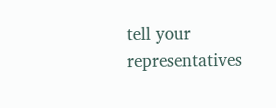tell your representatives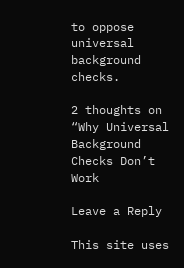to oppose universal background checks.

2 thoughts on “Why Universal Background Checks Don’t Work

Leave a Reply

This site uses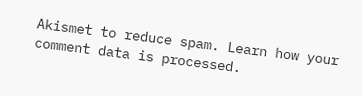Akismet to reduce spam. Learn how your comment data is processed.